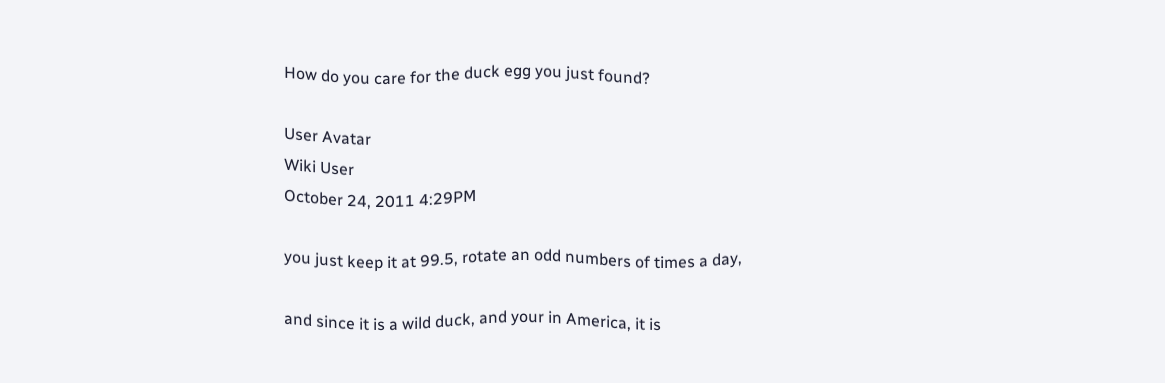How do you care for the duck egg you just found?

User Avatar
Wiki User
October 24, 2011 4:29PM

you just keep it at 99.5, rotate an odd numbers of times a day,

and since it is a wild duck, and your in America, it is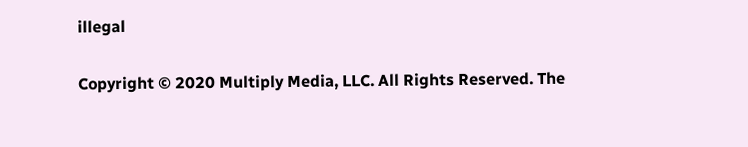illegal

Copyright © 2020 Multiply Media, LLC. All Rights Reserved. The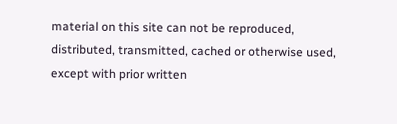material on this site can not be reproduced, distributed, transmitted, cached or otherwise used, except with prior written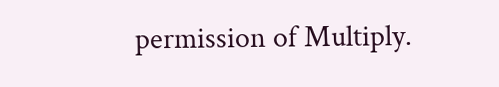permission of Multiply.